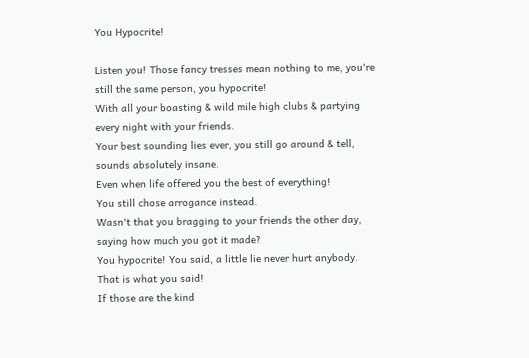You Hypocrite!

Listen you! Those fancy tresses mean nothing to me, you're still the same person, you hypocrite!
With all your boasting & wild mile high clubs & partying every night with your friends.
Your best sounding lies ever, you still go around & tell, sounds absolutely insane.
Even when life offered you the best of everything!
You still chose arrogance instead.
Wasn't that you bragging to your friends the other day, saying how much you got it made?
You hypocrite! You said, a little lie never hurt anybody. That is what you said!
If those are the kind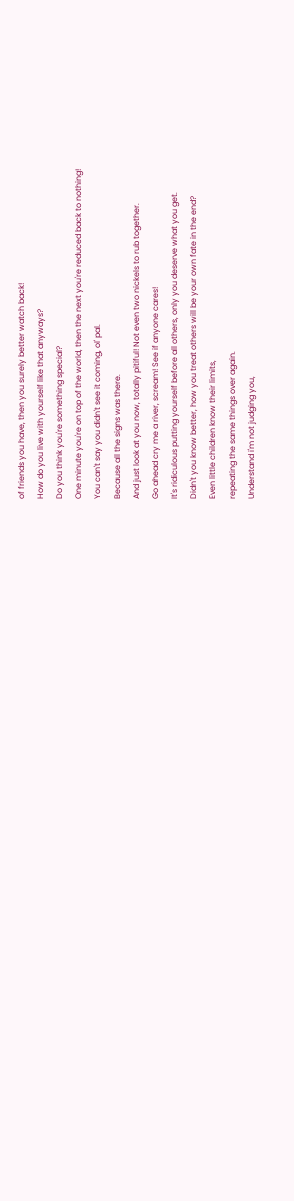of friends you have, then you surely better watch back!
How do you live with yourself like that anyways?
Do you think you're something special?
One minute you're on top of the world, then the next you're reduced back to nothing!
You can't say you didn't see it coming, ol' pal.
Because all the signs was there.
And just look at you now, totally pitiful! Not even two nickels to rub together.
Go ahead cry me a river, scream! See if anyone cares!
It's ridiculous putting yourself before all others, only you deserve what you get.
Didn't you know better, how you treat others will be your own fate in the end?
Even little children know their limits,
repeating the same things over again.
Understand i'm not judging you,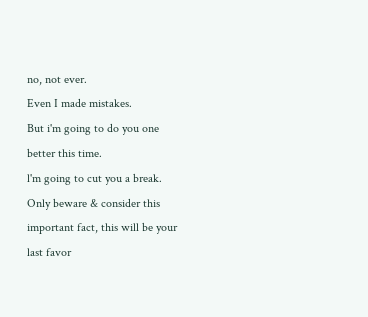no, not ever.
Even I made mistakes.
But i'm going to do you one better this time.
l'm going to cut you a break.
Only beware & consider this important fact, this will be your last favor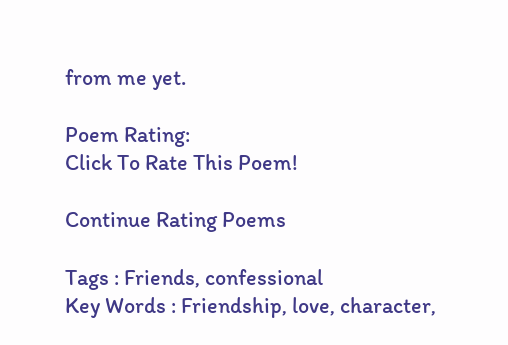from me yet.

Poem Rating:
Click To Rate This Poem!

Continue Rating Poems

Tags : Friends, confessional
Key Words : Friendship, love, character,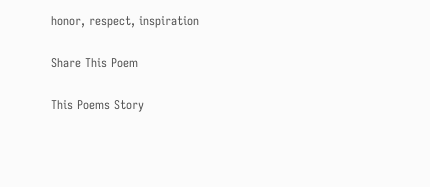honor, respect, inspiration

Share This Poem

This Poems Story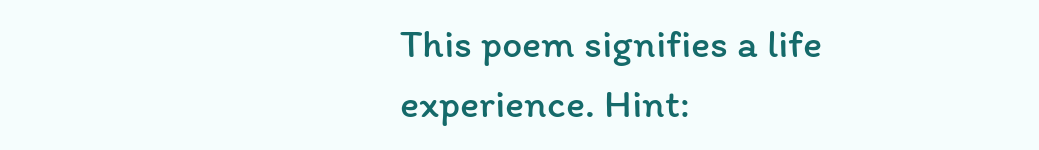This poem signifies a life experience. Hint: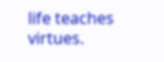life teaches virtues.